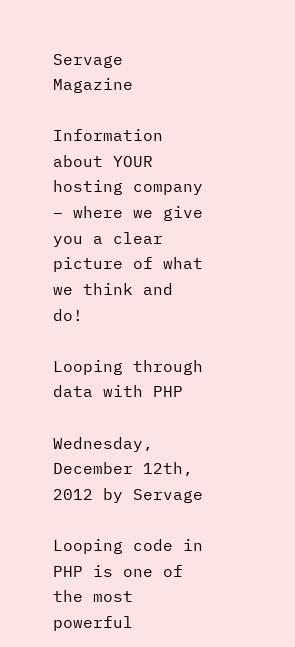Servage Magazine

Information about YOUR hosting company – where we give you a clear picture of what we think and do!

Looping through data with PHP

Wednesday, December 12th, 2012 by Servage

Looping code in PHP is one of the most powerful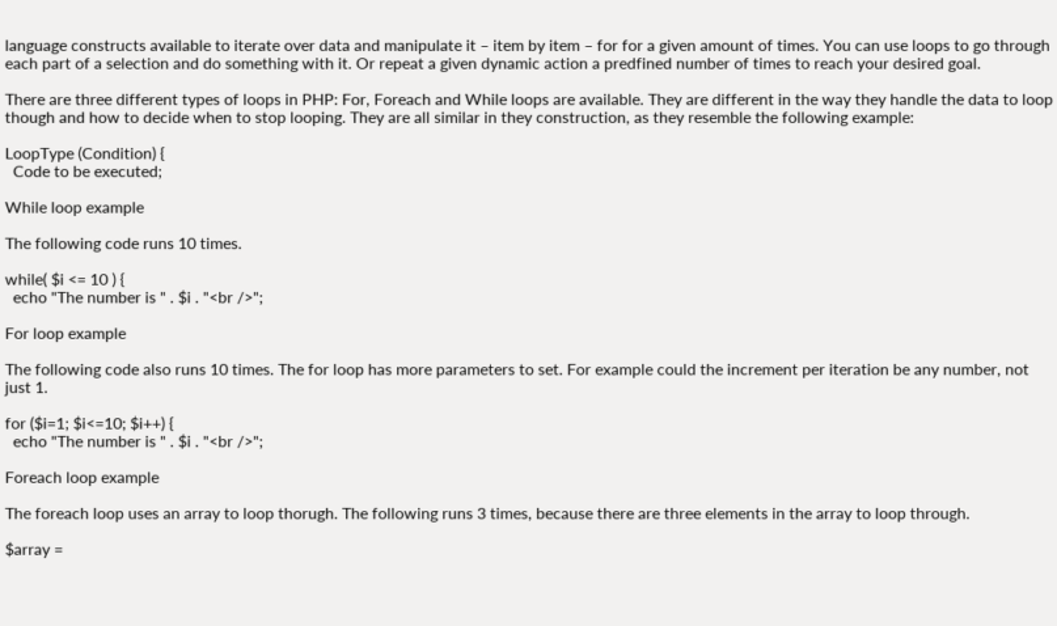language constructs available to iterate over data and manipulate it – item by item – for for a given amount of times. You can use loops to go through each part of a selection and do something with it. Or repeat a given dynamic action a predfined number of times to reach your desired goal.

There are three different types of loops in PHP: For, Foreach and While loops are available. They are different in the way they handle the data to loop though and how to decide when to stop looping. They are all similar in they construction, as they resemble the following example:

LoopType (Condition) {
  Code to be executed;

While loop example

The following code runs 10 times.

while( $i <= 10 ) {
  echo "The number is " . $i . "<br />";

For loop example

The following code also runs 10 times. The for loop has more parameters to set. For example could the increment per iteration be any number, not just 1.

for ($i=1; $i<=10; $i++) {
  echo "The number is " . $i . "<br />";

Foreach loop example

The foreach loop uses an array to loop thorugh. The following runs 3 times, because there are three elements in the array to loop through.

$array =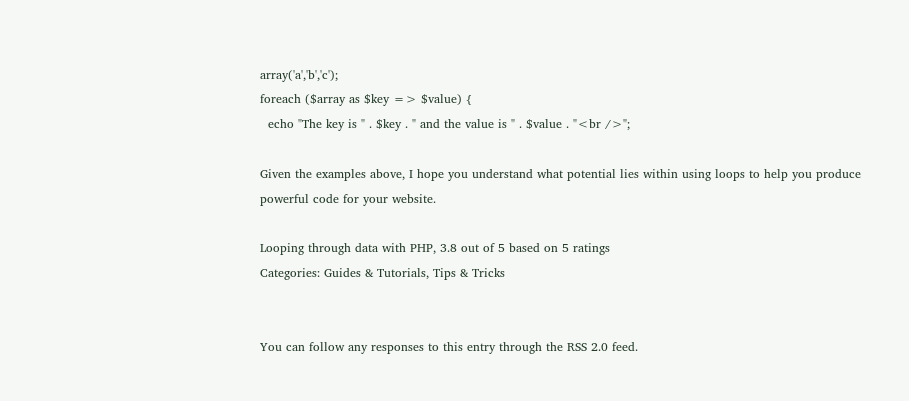array('a','b','c');
foreach ($array as $key => $value) {
  echo "The key is " . $key . " and the value is " . $value . "<br />";

Given the examples above, I hope you understand what potential lies within using loops to help you produce powerful code for your website.

Looping through data with PHP, 3.8 out of 5 based on 5 ratings
Categories: Guides & Tutorials, Tips & Tricks


You can follow any responses to this entry through the RSS 2.0 feed.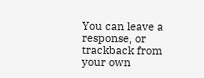You can leave a response, or trackback from your own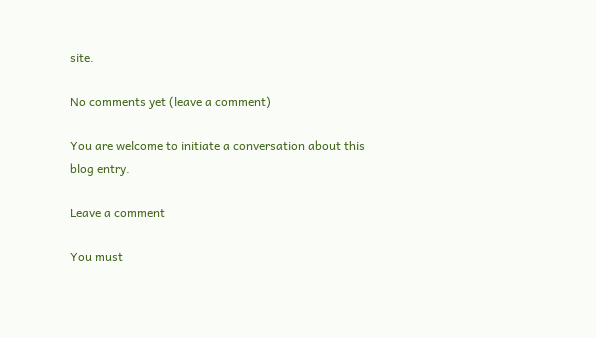site.

No comments yet (leave a comment)

You are welcome to initiate a conversation about this blog entry.

Leave a comment

You must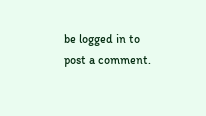be logged in to post a comment.